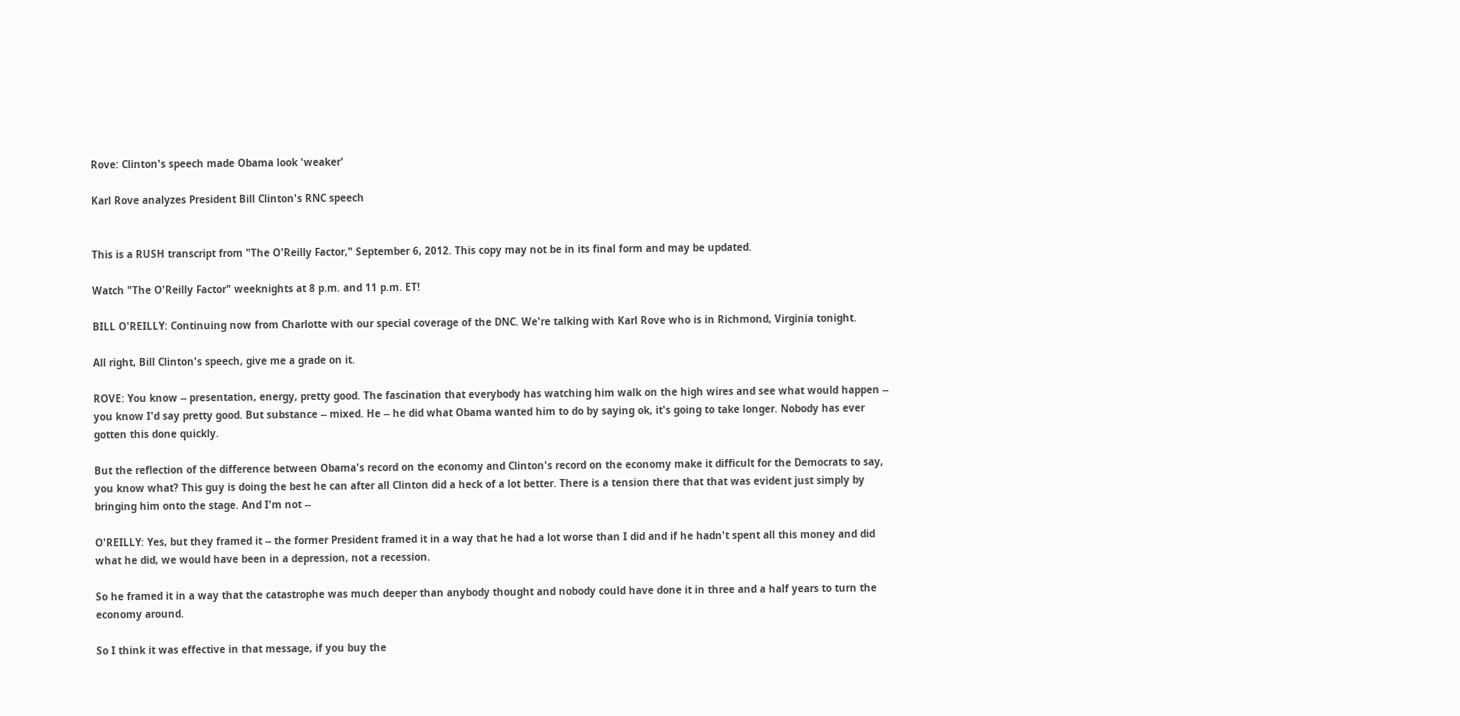Rove: Clinton's speech made Obama look 'weaker'

Karl Rove analyzes President Bill Clinton's RNC speech


This is a RUSH transcript from "The O'Reilly Factor," September 6, 2012. This copy may not be in its final form and may be updated.

Watch "The O'Reilly Factor" weeknights at 8 p.m. and 11 p.m. ET!

BILL O'REILLY: Continuing now from Charlotte with our special coverage of the DNC. We're talking with Karl Rove who is in Richmond, Virginia tonight.

All right, Bill Clinton's speech, give me a grade on it.

ROVE: You know -- presentation, energy, pretty good. The fascination that everybody has watching him walk on the high wires and see what would happen -- you know I'd say pretty good. But substance -- mixed. He -- he did what Obama wanted him to do by saying ok, it's going to take longer. Nobody has ever gotten this done quickly.

But the reflection of the difference between Obama's record on the economy and Clinton's record on the economy make it difficult for the Democrats to say, you know what? This guy is doing the best he can after all Clinton did a heck of a lot better. There is a tension there that that was evident just simply by bringing him onto the stage. And I'm not --

O'REILLY: Yes, but they framed it -- the former President framed it in a way that he had a lot worse than I did and if he hadn't spent all this money and did what he did, we would have been in a depression, not a recession.

So he framed it in a way that the catastrophe was much deeper than anybody thought and nobody could have done it in three and a half years to turn the economy around.

So I think it was effective in that message, if you buy the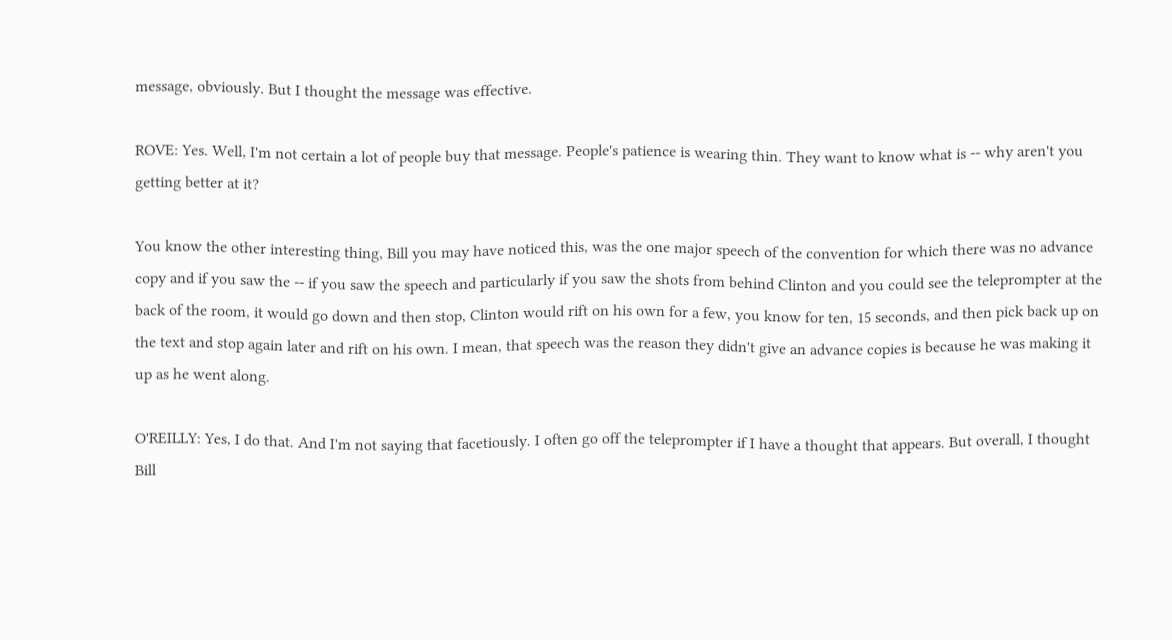message, obviously. But I thought the message was effective.

ROVE: Yes. Well, I'm not certain a lot of people buy that message. People's patience is wearing thin. They want to know what is -- why aren't you getting better at it?

You know the other interesting thing, Bill you may have noticed this, was the one major speech of the convention for which there was no advance copy and if you saw the -- if you saw the speech and particularly if you saw the shots from behind Clinton and you could see the teleprompter at the back of the room, it would go down and then stop, Clinton would rift on his own for a few, you know for ten, 15 seconds, and then pick back up on the text and stop again later and rift on his own. I mean, that speech was the reason they didn't give an advance copies is because he was making it up as he went along.

O'REILLY: Yes, I do that. And I'm not saying that facetiously. I often go off the teleprompter if I have a thought that appears. But overall, I thought Bill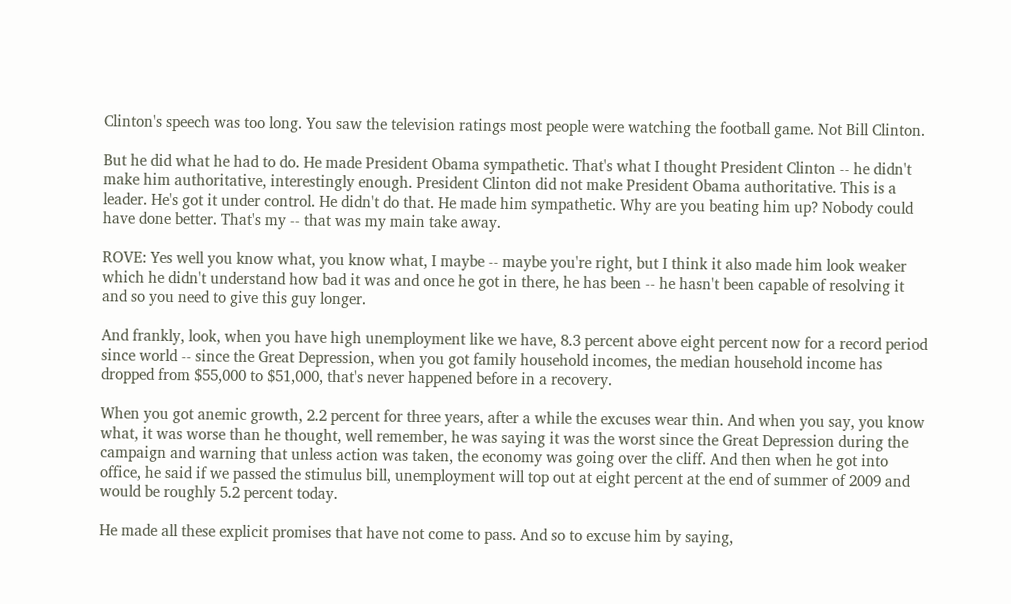Clinton's speech was too long. You saw the television ratings most people were watching the football game. Not Bill Clinton.

But he did what he had to do. He made President Obama sympathetic. That's what I thought President Clinton -- he didn't make him authoritative, interestingly enough. President Clinton did not make President Obama authoritative. This is a leader. He's got it under control. He didn't do that. He made him sympathetic. Why are you beating him up? Nobody could have done better. That's my -- that was my main take away.

ROVE: Yes well you know what, you know what, I maybe -- maybe you're right, but I think it also made him look weaker which he didn't understand how bad it was and once he got in there, he has been -- he hasn't been capable of resolving it and so you need to give this guy longer.

And frankly, look, when you have high unemployment like we have, 8.3 percent above eight percent now for a record period since world -- since the Great Depression, when you got family household incomes, the median household income has dropped from $55,000 to $51,000, that's never happened before in a recovery.

When you got anemic growth, 2.2 percent for three years, after a while the excuses wear thin. And when you say, you know what, it was worse than he thought, well remember, he was saying it was the worst since the Great Depression during the campaign and warning that unless action was taken, the economy was going over the cliff. And then when he got into office, he said if we passed the stimulus bill, unemployment will top out at eight percent at the end of summer of 2009 and would be roughly 5.2 percent today.

He made all these explicit promises that have not come to pass. And so to excuse him by saying,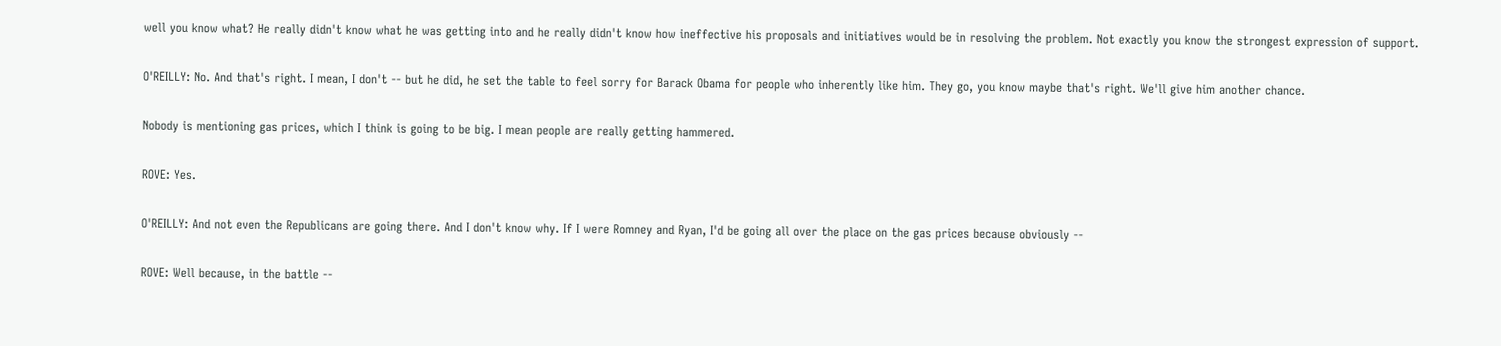well you know what? He really didn't know what he was getting into and he really didn't know how ineffective his proposals and initiatives would be in resolving the problem. Not exactly you know the strongest expression of support.

O'REILLY: No. And that's right. I mean, I don't -- but he did, he set the table to feel sorry for Barack Obama for people who inherently like him. They go, you know maybe that's right. We'll give him another chance.

Nobody is mentioning gas prices, which I think is going to be big. I mean people are really getting hammered.

ROVE: Yes.

O'REILLY: And not even the Republicans are going there. And I don't know why. If I were Romney and Ryan, I'd be going all over the place on the gas prices because obviously --

ROVE: Well because, in the battle --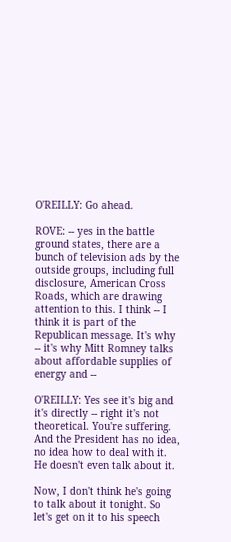O'REILLY: Go ahead.

ROVE: -- yes in the battle ground states, there are a bunch of television ads by the outside groups, including full disclosure, American Cross Roads, which are drawing attention to this. I think -- I think it is part of the Republican message. It's why -- it's why Mitt Romney talks about affordable supplies of energy and --

O'REILLY: Yes see it's big and it's directly -- right it's not theoretical. You're suffering. And the President has no idea, no idea how to deal with it. He doesn't even talk about it.

Now, I don't think he's going to talk about it tonight. So let's get on it to his speech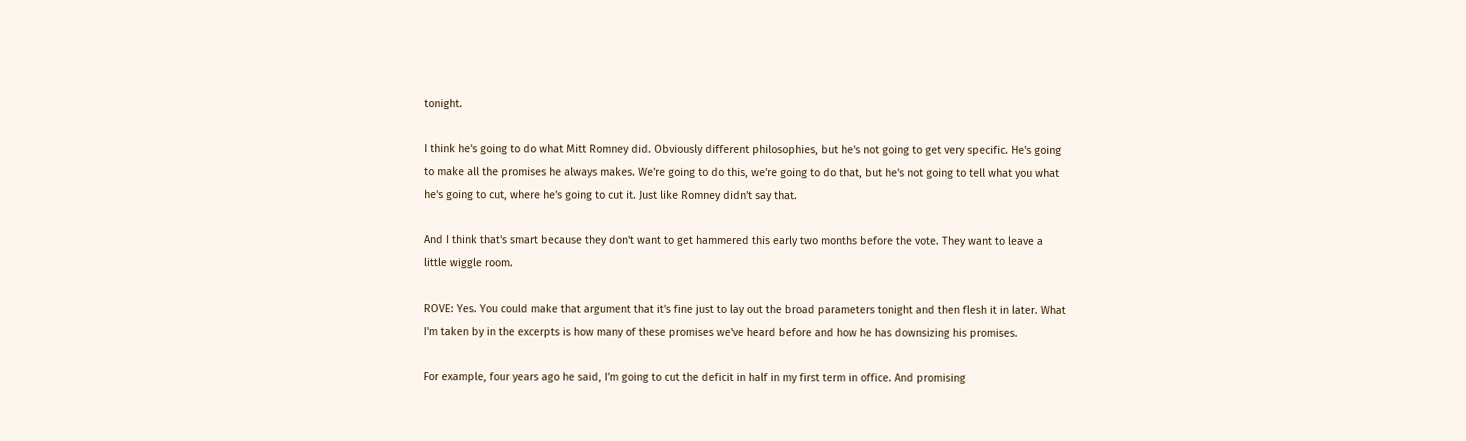tonight.

I think he's going to do what Mitt Romney did. Obviously different philosophies, but he's not going to get very specific. He's going to make all the promises he always makes. We're going to do this, we're going to do that, but he's not going to tell what you what he's going to cut, where he's going to cut it. Just like Romney didn't say that.

And I think that's smart because they don't want to get hammered this early two months before the vote. They want to leave a little wiggle room.

ROVE: Yes. You could make that argument that it's fine just to lay out the broad parameters tonight and then flesh it in later. What I'm taken by in the excerpts is how many of these promises we've heard before and how he has downsizing his promises.

For example, four years ago he said, I'm going to cut the deficit in half in my first term in office. And promising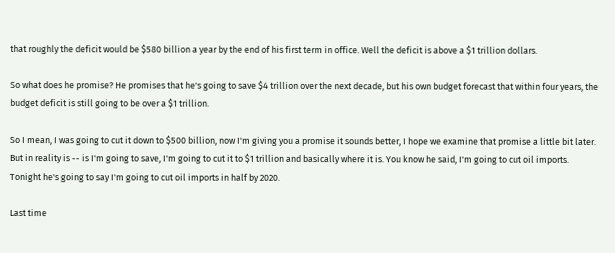that roughly the deficit would be $580 billion a year by the end of his first term in office. Well the deficit is above a $1 trillion dollars.

So what does he promise? He promises that he's going to save $4 trillion over the next decade, but his own budget forecast that within four years, the budget deficit is still going to be over a $1 trillion.

So I mean, I was going to cut it down to $500 billion, now I'm giving you a promise it sounds better, I hope we examine that promise a little bit later. But in reality is -- is I'm going to save, I'm going to cut it to $1 trillion and basically where it is. You know he said, I'm going to cut oil imports. Tonight he's going to say I'm going to cut oil imports in half by 2020.

Last time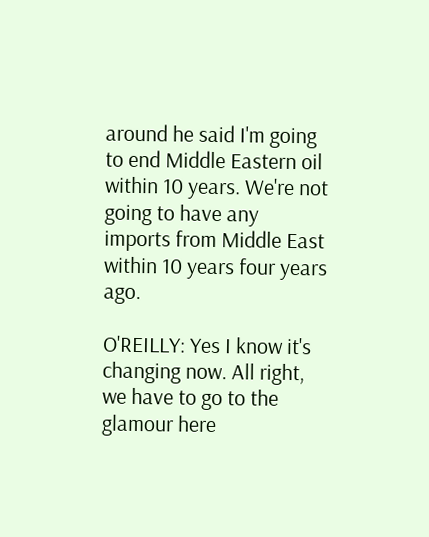around he said I'm going to end Middle Eastern oil within 10 years. We're not going to have any imports from Middle East within 10 years four years ago.

O'REILLY: Yes I know it's changing now. All right, we have to go to the glamour here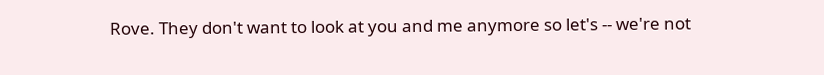Rove. They don't want to look at you and me anymore so let's -- we're not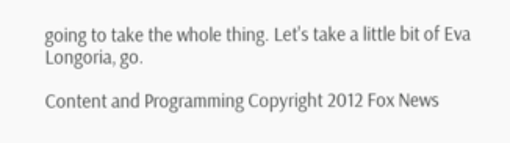going to take the whole thing. Let's take a little bit of Eva Longoria, go.

Content and Programming Copyright 2012 Fox News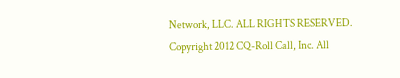Network, LLC. ALL RIGHTS RESERVED. Copyright 2012 CQ-Roll Call, Inc. All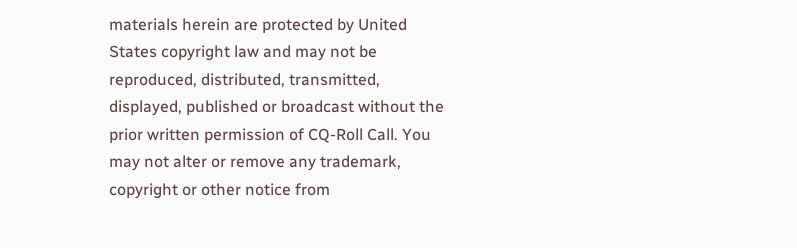materials herein are protected by United States copyright law and may not be reproduced, distributed, transmitted, displayed, published or broadcast without the prior written permission of CQ-Roll Call. You may not alter or remove any trademark, copyright or other notice from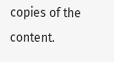copies of the content.